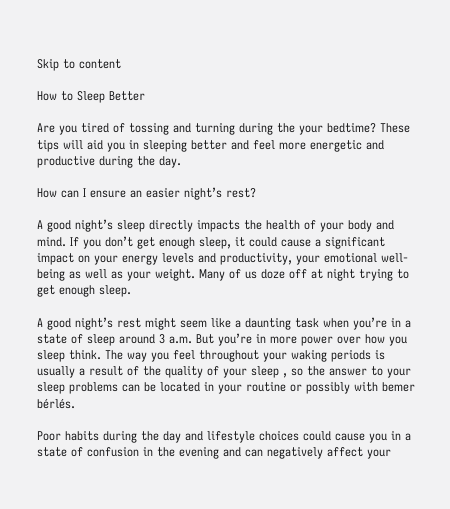Skip to content

How to Sleep Better

Are you tired of tossing and turning during the your bedtime? These tips will aid you in sleeping better and feel more energetic and productive during the day.

How can I ensure an easier night’s rest?

A good night’s sleep directly impacts the health of your body and mind. If you don’t get enough sleep, it could cause a significant impact on your energy levels and productivity, your emotional well-being as well as your weight. Many of us doze off at night trying to get enough sleep.

A good night’s rest might seem like a daunting task when you’re in a state of sleep around 3 a.m. But you’re in more power over how you sleep think. The way you feel throughout your waking periods is usually a result of the quality of your sleep , so the answer to your sleep problems can be located in your routine or possibly with bemer bérlés.

Poor habits during the day and lifestyle choices could cause you in a state of confusion in the evening and can negatively affect your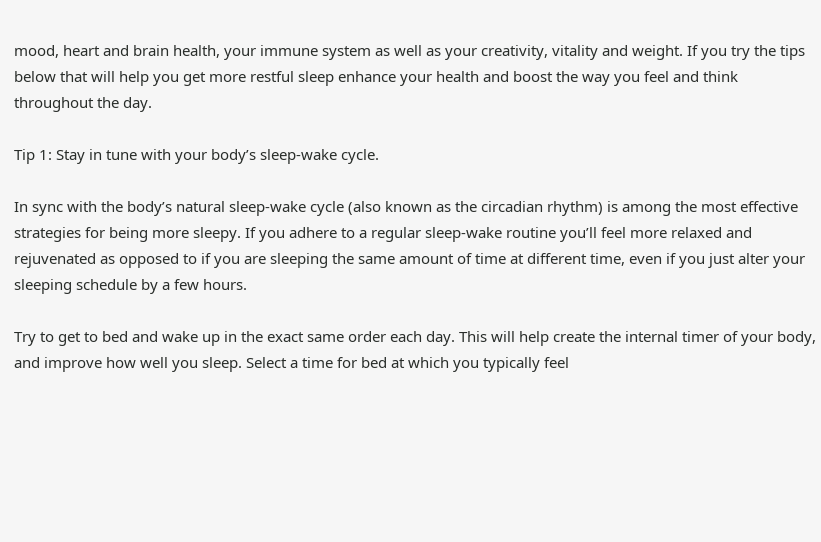mood, heart and brain health, your immune system as well as your creativity, vitality and weight. If you try the tips below that will help you get more restful sleep enhance your health and boost the way you feel and think throughout the day.

Tip 1: Stay in tune with your body’s sleep-wake cycle.

In sync with the body’s natural sleep-wake cycle (also known as the circadian rhythm) is among the most effective strategies for being more sleepy. If you adhere to a regular sleep-wake routine you’ll feel more relaxed and rejuvenated as opposed to if you are sleeping the same amount of time at different time, even if you just alter your sleeping schedule by a few hours.

Try to get to bed and wake up in the exact same order each day. This will help create the internal timer of your body, and improve how well you sleep. Select a time for bed at which you typically feel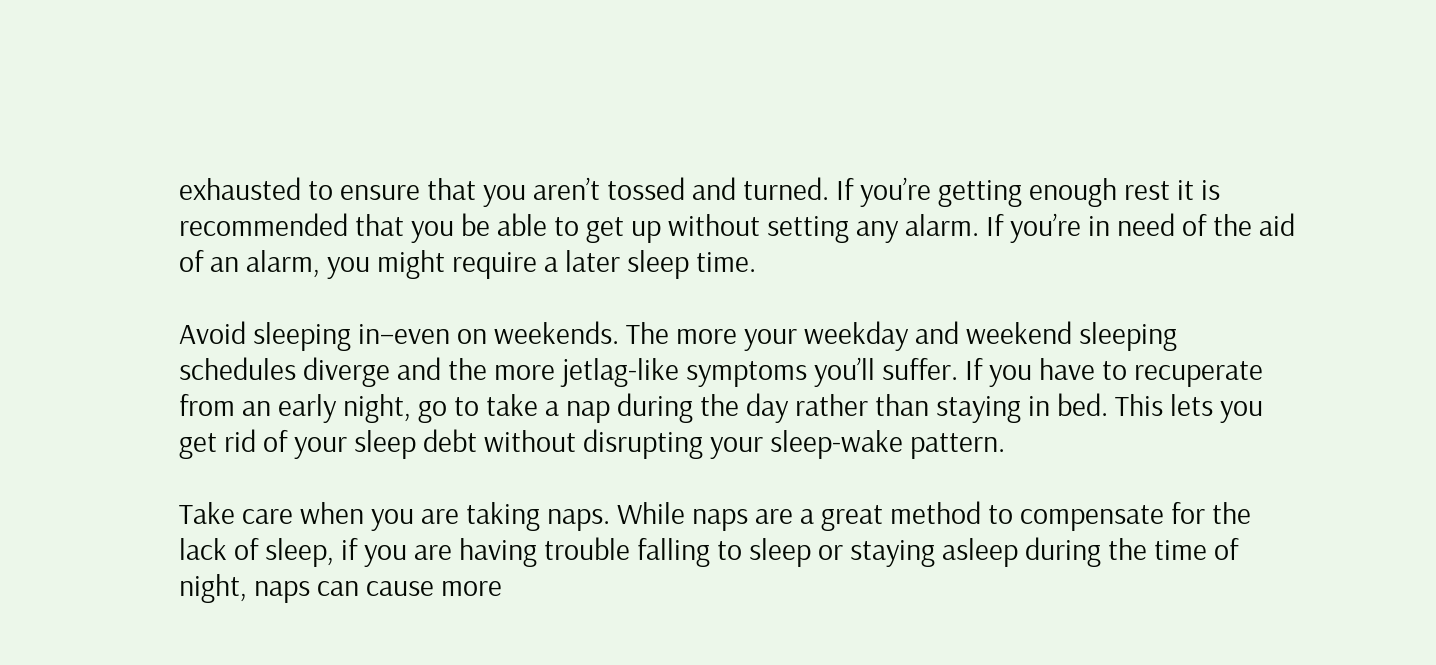exhausted to ensure that you aren’t tossed and turned. If you’re getting enough rest it is recommended that you be able to get up without setting any alarm. If you’re in need of the aid of an alarm, you might require a later sleep time.

Avoid sleeping in–even on weekends. The more your weekday and weekend sleeping schedules diverge and the more jetlag-like symptoms you’ll suffer. If you have to recuperate from an early night, go to take a nap during the day rather than staying in bed. This lets you get rid of your sleep debt without disrupting your sleep-wake pattern.

Take care when you are taking naps. While naps are a great method to compensate for the lack of sleep, if you are having trouble falling to sleep or staying asleep during the time of night, naps can cause more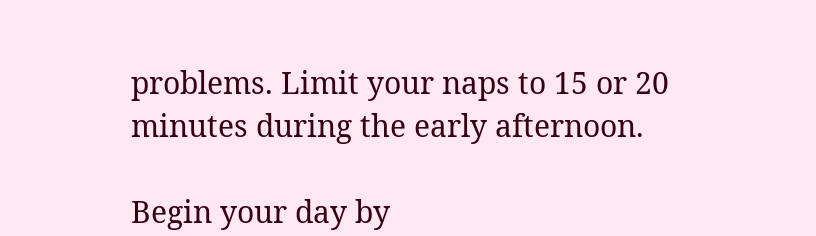problems. Limit your naps to 15 or 20 minutes during the early afternoon.

Begin your day by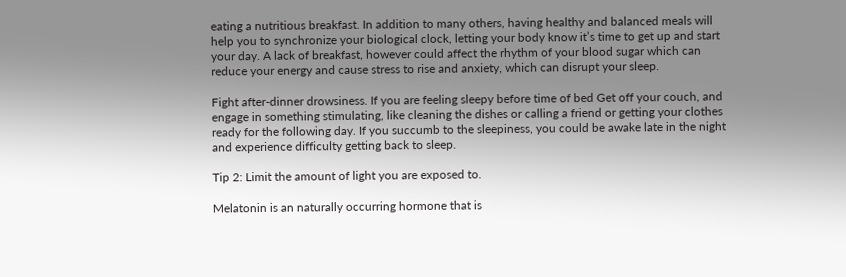eating a nutritious breakfast. In addition to many others, having healthy and balanced meals will help you to synchronize your biological clock, letting your body know it’s time to get up and start your day. A lack of breakfast, however could affect the rhythm of your blood sugar which can reduce your energy and cause stress to rise and anxiety, which can disrupt your sleep.

Fight after-dinner drowsiness. If you are feeling sleepy before time of bed Get off your couch, and engage in something stimulating, like cleaning the dishes or calling a friend or getting your clothes ready for the following day. If you succumb to the sleepiness, you could be awake late in the night and experience difficulty getting back to sleep.

Tip 2: Limit the amount of light you are exposed to.

Melatonin is an naturally occurring hormone that is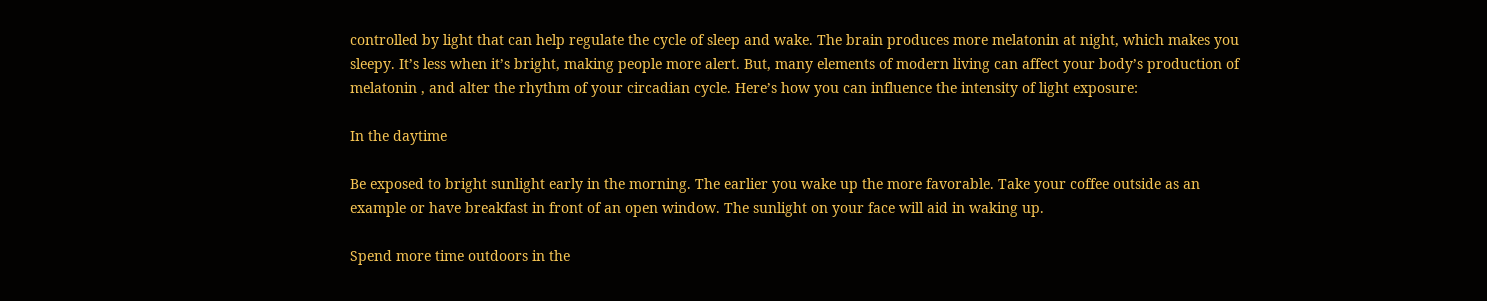controlled by light that can help regulate the cycle of sleep and wake. The brain produces more melatonin at night, which makes you sleepy. It’s less when it’s bright, making people more alert. But, many elements of modern living can affect your body’s production of melatonin , and alter the rhythm of your circadian cycle. Here’s how you can influence the intensity of light exposure:

In the daytime

Be exposed to bright sunlight early in the morning. The earlier you wake up the more favorable. Take your coffee outside as an example or have breakfast in front of an open window. The sunlight on your face will aid in waking up.

Spend more time outdoors in the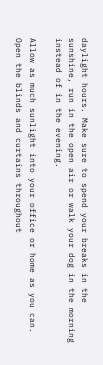daylight hours. Make sure to spend your breaks in the sunshine, run in the open air or walk your dog in the morning instead of in the evening.

Allow as much sunlight into your office or home as you can. Open the blinds and curtains throughout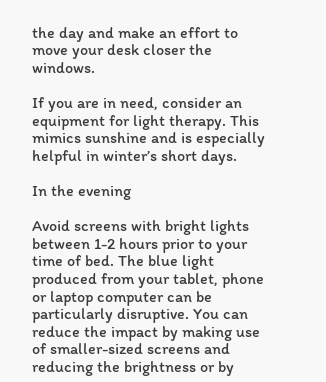the day and make an effort to move your desk closer the windows.

If you are in need, consider an equipment for light therapy. This mimics sunshine and is especially helpful in winter’s short days.

In the evening

Avoid screens with bright lights between 1-2 hours prior to your time of bed. The blue light produced from your tablet, phone or laptop computer can be particularly disruptive. You can reduce the impact by making use of smaller-sized screens and reducing the brightness or by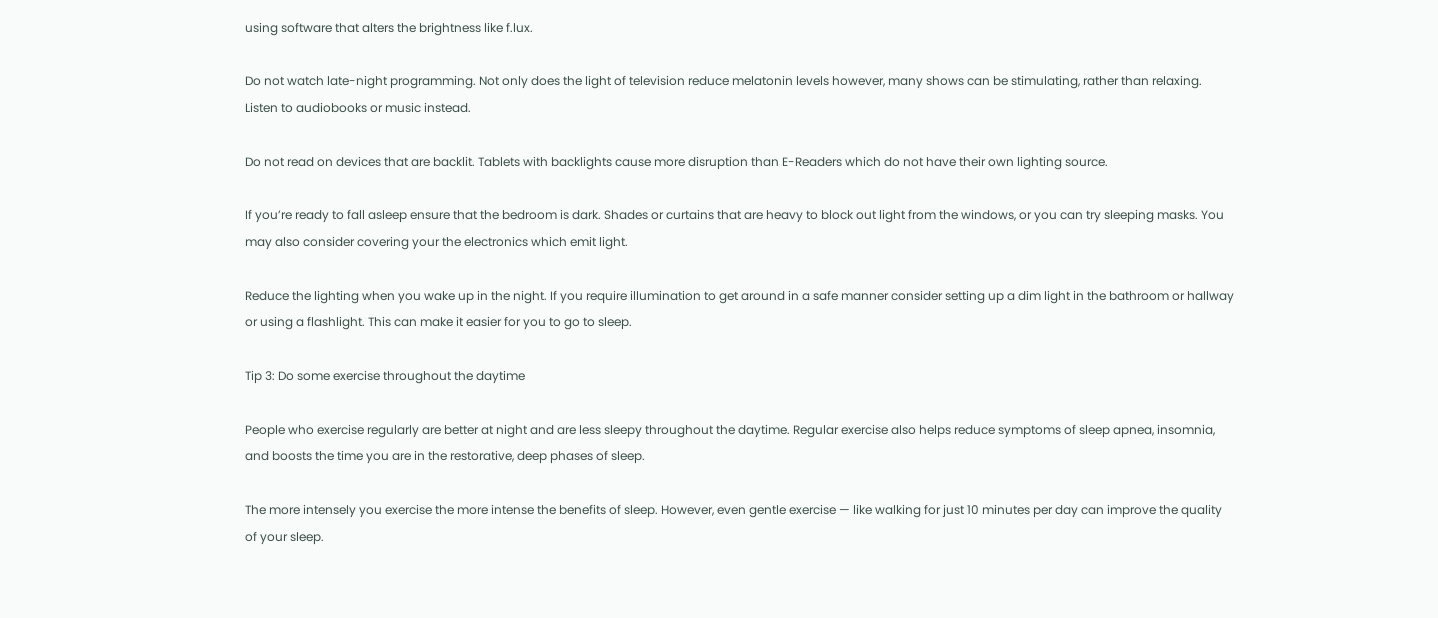using software that alters the brightness like f.lux.

Do not watch late-night programming. Not only does the light of television reduce melatonin levels however, many shows can be stimulating, rather than relaxing. Listen to audiobooks or music instead.

Do not read on devices that are backlit. Tablets with backlights cause more disruption than E-Readers which do not have their own lighting source.

If you’re ready to fall asleep ensure that the bedroom is dark. Shades or curtains that are heavy to block out light from the windows, or you can try sleeping masks. You may also consider covering your the electronics which emit light.

Reduce the lighting when you wake up in the night. If you require illumination to get around in a safe manner consider setting up a dim light in the bathroom or hallway or using a flashlight. This can make it easier for you to go to sleep.

Tip 3: Do some exercise throughout the daytime

People who exercise regularly are better at night and are less sleepy throughout the daytime. Regular exercise also helps reduce symptoms of sleep apnea, insomnia, and boosts the time you are in the restorative, deep phases of sleep.

The more intensely you exercise the more intense the benefits of sleep. However, even gentle exercise — like walking for just 10 minutes per day can improve the quality of your sleep.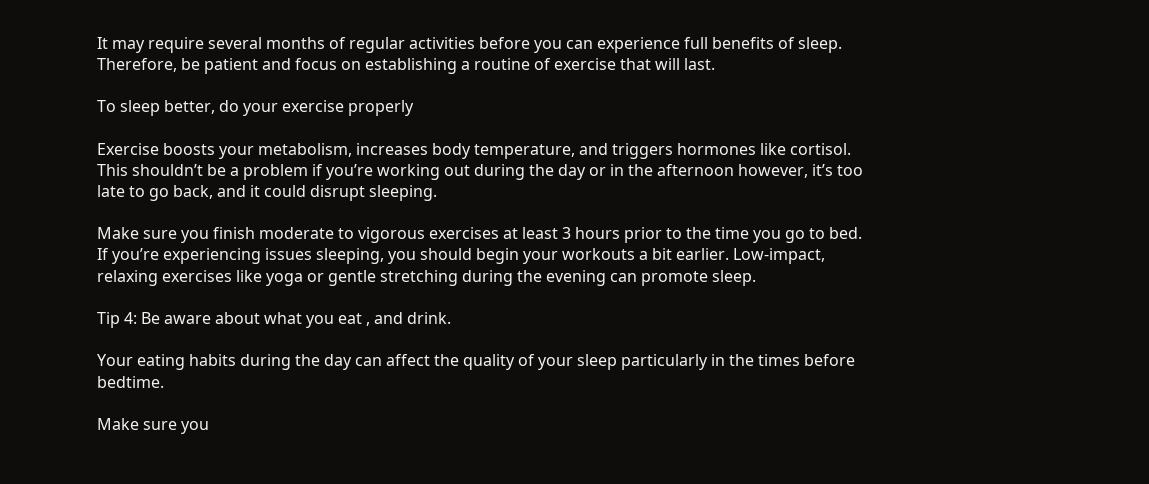It may require several months of regular activities before you can experience full benefits of sleep. Therefore, be patient and focus on establishing a routine of exercise that will last.

To sleep better, do your exercise properly

Exercise boosts your metabolism, increases body temperature, and triggers hormones like cortisol. This shouldn’t be a problem if you’re working out during the day or in the afternoon however, it’s too late to go back, and it could disrupt sleeping.

Make sure you finish moderate to vigorous exercises at least 3 hours prior to the time you go to bed. If you’re experiencing issues sleeping, you should begin your workouts a bit earlier. Low-impact, relaxing exercises like yoga or gentle stretching during the evening can promote sleep.

Tip 4: Be aware about what you eat , and drink.

Your eating habits during the day can affect the quality of your sleep particularly in the times before bedtime.

Make sure you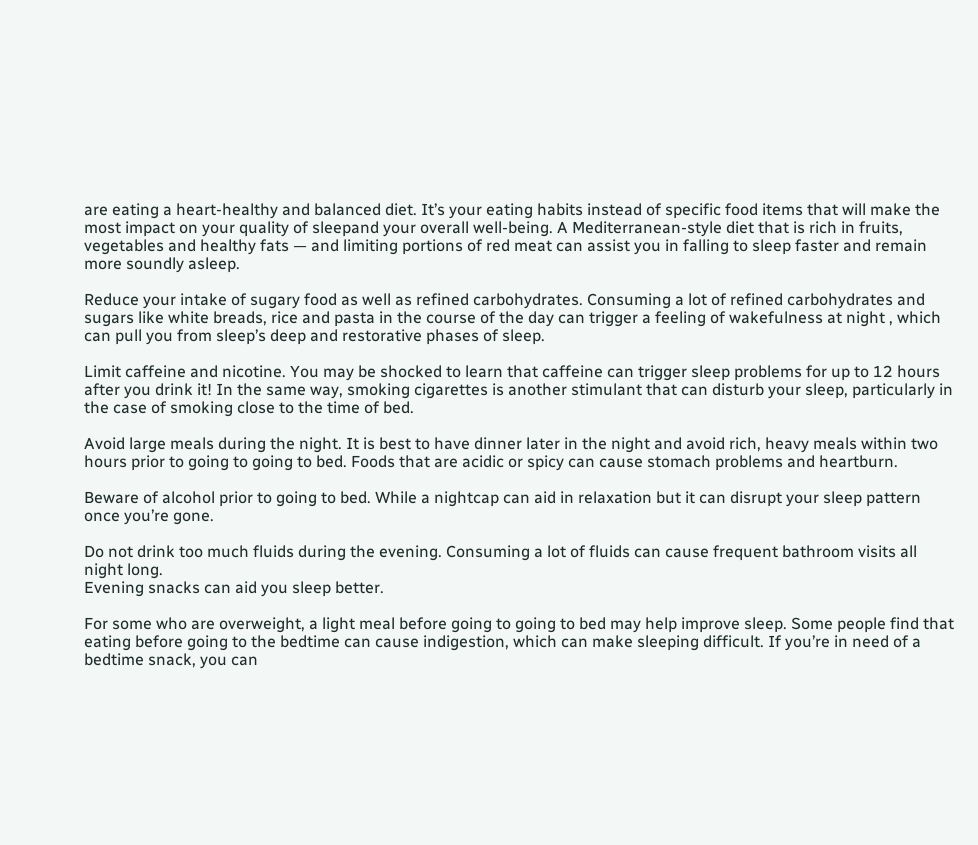are eating a heart-healthy and balanced diet. It’s your eating habits instead of specific food items that will make the most impact on your quality of sleepand your overall well-being. A Mediterranean-style diet that is rich in fruits, vegetables and healthy fats — and limiting portions of red meat can assist you in falling to sleep faster and remain more soundly asleep.

Reduce your intake of sugary food as well as refined carbohydrates. Consuming a lot of refined carbohydrates and sugars like white breads, rice and pasta in the course of the day can trigger a feeling of wakefulness at night , which can pull you from sleep’s deep and restorative phases of sleep.

Limit caffeine and nicotine. You may be shocked to learn that caffeine can trigger sleep problems for up to 12 hours after you drink it! In the same way, smoking cigarettes is another stimulant that can disturb your sleep, particularly in the case of smoking close to the time of bed.

Avoid large meals during the night. It is best to have dinner later in the night and avoid rich, heavy meals within two hours prior to going to going to bed. Foods that are acidic or spicy can cause stomach problems and heartburn.

Beware of alcohol prior to going to bed. While a nightcap can aid in relaxation but it can disrupt your sleep pattern once you’re gone.

Do not drink too much fluids during the evening. Consuming a lot of fluids can cause frequent bathroom visits all night long.
Evening snacks can aid you sleep better.

For some who are overweight, a light meal before going to going to bed may help improve sleep. Some people find that eating before going to the bedtime can cause indigestion, which can make sleeping difficult. If you’re in need of a bedtime snack, you can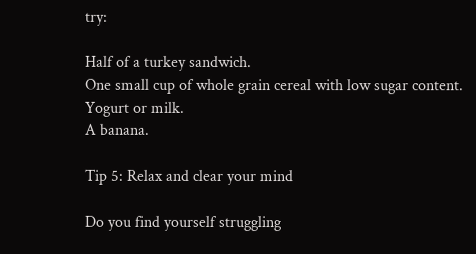try:

Half of a turkey sandwich.
One small cup of whole grain cereal with low sugar content.
Yogurt or milk.
A banana.

Tip 5: Relax and clear your mind

Do you find yourself struggling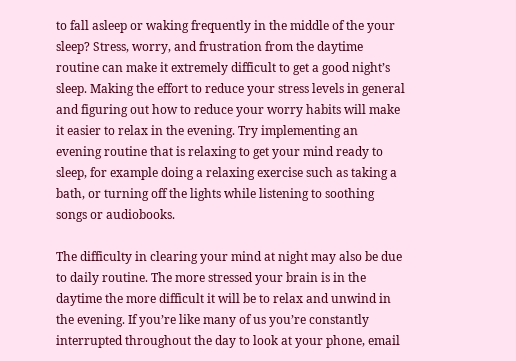to fall asleep or waking frequently in the middle of the your sleep? Stress, worry, and frustration from the daytime routine can make it extremely difficult to get a good night’s sleep. Making the effort to reduce your stress levels in general and figuring out how to reduce your worry habits will make it easier to relax in the evening. Try implementing an evening routine that is relaxing to get your mind ready to sleep, for example doing a relaxing exercise such as taking a bath, or turning off the lights while listening to soothing songs or audiobooks.

The difficulty in clearing your mind at night may also be due to daily routine. The more stressed your brain is in the daytime the more difficult it will be to relax and unwind in the evening. If you’re like many of us you’re constantly interrupted throughout the day to look at your phone, email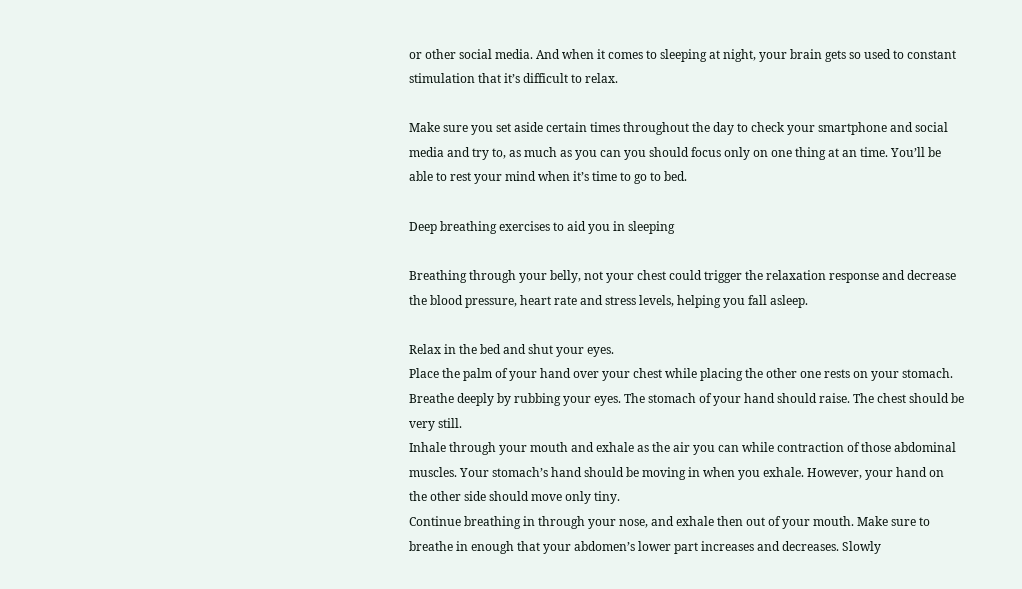or other social media. And when it comes to sleeping at night, your brain gets so used to constant stimulation that it’s difficult to relax.

Make sure you set aside certain times throughout the day to check your smartphone and social media and try to, as much as you can you should focus only on one thing at an time. You’ll be able to rest your mind when it’s time to go to bed.

Deep breathing exercises to aid you in sleeping

Breathing through your belly, not your chest could trigger the relaxation response and decrease the blood pressure, heart rate and stress levels, helping you fall asleep.

Relax in the bed and shut your eyes.
Place the palm of your hand over your chest while placing the other one rests on your stomach.
Breathe deeply by rubbing your eyes. The stomach of your hand should raise. The chest should be very still.
Inhale through your mouth and exhale as the air you can while contraction of those abdominal muscles. Your stomach’s hand should be moving in when you exhale. However, your hand on the other side should move only tiny.
Continue breathing in through your nose, and exhale then out of your mouth. Make sure to breathe in enough that your abdomen’s lower part increases and decreases. Slowly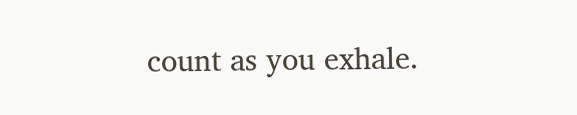count as you exhale.